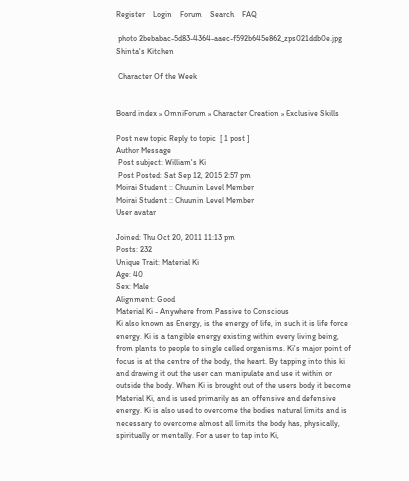Register    Login    Forum    Search    FAQ

 photo 2bebabac-5d83-4364-aaec-f592b645e862_zps021ddb0e.jpg Shinta's Kitchen

 Character Of the Week


Board index » OmniForum » Character Creation » Exclusive Skills

Post new topic Reply to topic  [ 1 post ]
Author Message
 Post subject: William's Ki
 Post Posted: Sat Sep 12, 2015 2:57 pm
Moirai Student :: Chuunin Level Member
Moirai Student :: Chuunin Level Member
User avatar

Joined: Thu Oct 20, 2011 11:13 pm
Posts: 232
Unique Trait: Material Ki
Age: 40
Sex: Male
Alignment: Good
Material Ki - Anywhere from Passive to Conscious
Ki also known as Energy, is the energy of life, in such it is life force energy. Ki is a tangible energy existing within every living being, from plants to people to single celled organisms. Ki's major point of focus is at the centre of the body, the heart. By tapping into this ki and drawing it out the user can manipulate and use it within or outside the body. When Ki is brought out of the users body it become Material Ki, and is used primarily as an offensive and defensive energy. Ki is also used to overcome the bodies natural limits and is necessary to overcome almost all limits the body has, physically, spiritually or mentally. For a user to tap into Ki,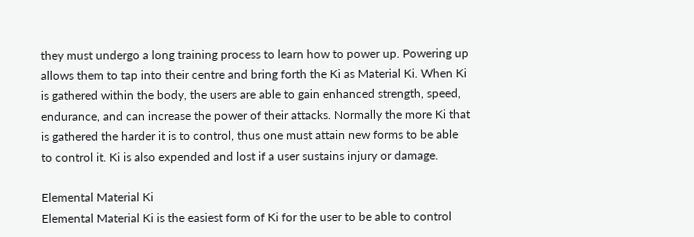they must undergo a long training process to learn how to power up. Powering up allows them to tap into their centre and bring forth the Ki as Material Ki. When Ki is gathered within the body, the users are able to gain enhanced strength, speed, endurance, and can increase the power of their attacks. Normally the more Ki that is gathered the harder it is to control, thus one must attain new forms to be able to control it. Ki is also expended and lost if a user sustains injury or damage.

Elemental Material Ki
Elemental Material Ki is the easiest form of Ki for the user to be able to control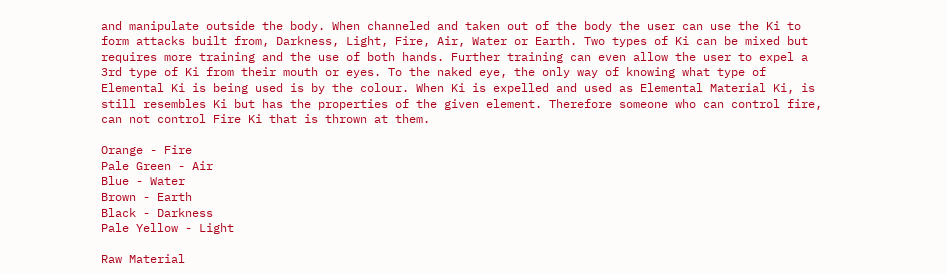and manipulate outside the body. When channeled and taken out of the body the user can use the Ki to form attacks built from, Darkness, Light, Fire, Air, Water or Earth. Two types of Ki can be mixed but requires more training and the use of both hands. Further training can even allow the user to expel a 3rd type of Ki from their mouth or eyes. To the naked eye, the only way of knowing what type of Elemental Ki is being used is by the colour. When Ki is expelled and used as Elemental Material Ki, is still resembles Ki but has the properties of the given element. Therefore someone who can control fire, can not control Fire Ki that is thrown at them.

Orange - Fire
Pale Green - Air
Blue - Water
Brown - Earth
Black - Darkness
Pale Yellow - Light

Raw Material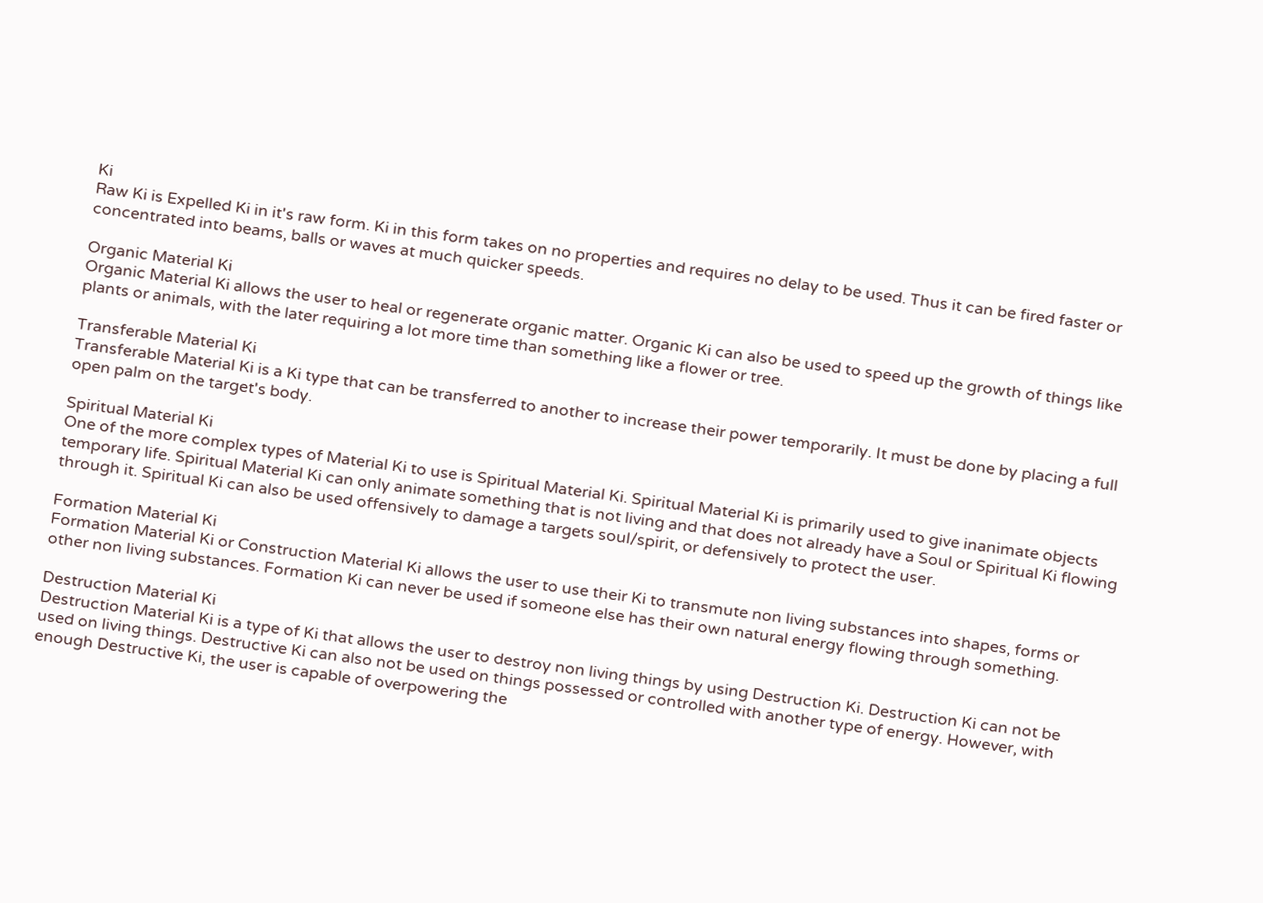Ki
Raw Ki is Expelled Ki in it's raw form. Ki in this form takes on no properties and requires no delay to be used. Thus it can be fired faster or concentrated into beams, balls or waves at much quicker speeds.

Organic Material Ki
Organic Material Ki allows the user to heal or regenerate organic matter. Organic Ki can also be used to speed up the growth of things like plants or animals, with the later requiring a lot more time than something like a flower or tree.

Transferable Material Ki
Transferable Material Ki is a Ki type that can be transferred to another to increase their power temporarily. It must be done by placing a full open palm on the target's body.

Spiritual Material Ki
One of the more complex types of Material Ki to use is Spiritual Material Ki. Spiritual Material Ki is primarily used to give inanimate objects temporary life. Spiritual Material Ki can only animate something that is not living and that does not already have a Soul or Spiritual Ki flowing through it. Spiritual Ki can also be used offensively to damage a targets soul/spirit, or defensively to protect the user.

Formation Material Ki
Formation Material Ki or Construction Material Ki allows the user to use their Ki to transmute non living substances into shapes, forms or other non living substances. Formation Ki can never be used if someone else has their own natural energy flowing through something.

Destruction Material Ki
Destruction Material Ki is a type of Ki that allows the user to destroy non living things by using Destruction Ki. Destruction Ki can not be used on living things. Destructive Ki can also not be used on things possessed or controlled with another type of energy. However, with enough Destructive Ki, the user is capable of overpowering the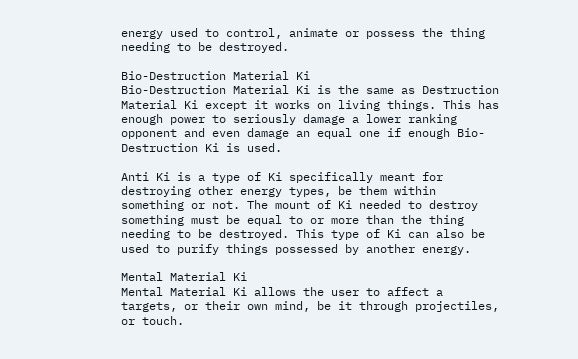energy used to control, animate or possess the thing needing to be destroyed.

Bio-Destruction Material Ki
Bio-Destruction Material Ki is the same as Destruction Material Ki except it works on living things. This has enough power to seriously damage a lower ranking opponent and even damage an equal one if enough Bio-Destruction Ki is used.

Anti Ki is a type of Ki specifically meant for destroying other energy types, be them within something or not. The mount of Ki needed to destroy something must be equal to or more than the thing needing to be destroyed. This type of Ki can also be used to purify things possessed by another energy.

Mental Material Ki
Mental Material Ki allows the user to affect a targets, or their own mind, be it through projectiles, or touch.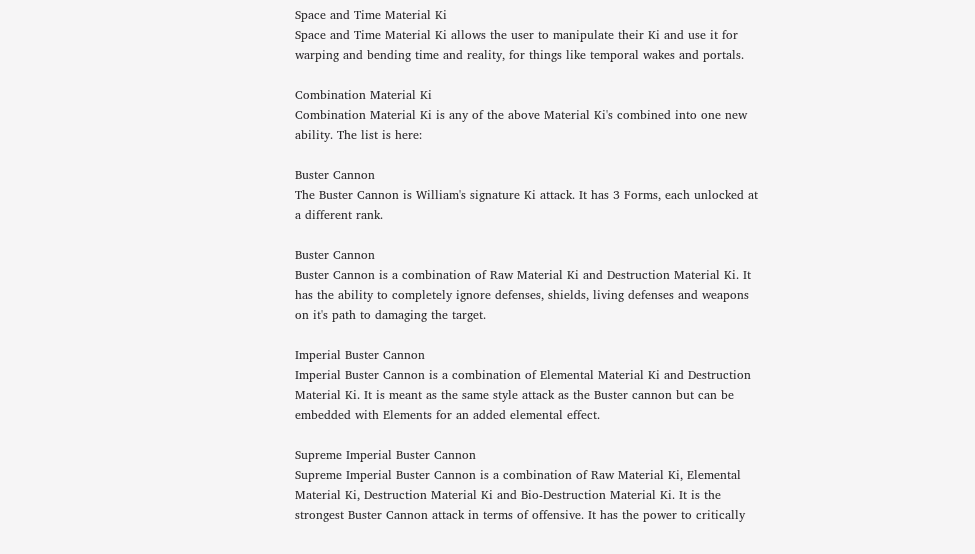Space and Time Material Ki
Space and Time Material Ki allows the user to manipulate their Ki and use it for warping and bending time and reality, for things like temporal wakes and portals.

Combination Material Ki
Combination Material Ki is any of the above Material Ki's combined into one new ability. The list is here:

Buster Cannon
The Buster Cannon is William's signature Ki attack. It has 3 Forms, each unlocked at a different rank.

Buster Cannon
Buster Cannon is a combination of Raw Material Ki and Destruction Material Ki. It has the ability to completely ignore defenses, shields, living defenses and weapons on it's path to damaging the target.

Imperial Buster Cannon
Imperial Buster Cannon is a combination of Elemental Material Ki and Destruction Material Ki. It is meant as the same style attack as the Buster cannon but can be embedded with Elements for an added elemental effect.

Supreme Imperial Buster Cannon
Supreme Imperial Buster Cannon is a combination of Raw Material Ki, Elemental Material Ki, Destruction Material Ki and Bio-Destruction Material Ki. It is the strongest Buster Cannon attack in terms of offensive. It has the power to critically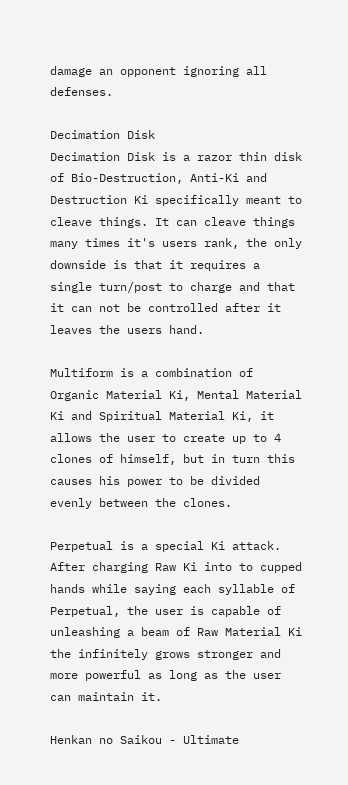damage an opponent ignoring all defenses.

Decimation Disk
Decimation Disk is a razor thin disk of Bio-Destruction, Anti-Ki and Destruction Ki specifically meant to cleave things. It can cleave things many times it's users rank, the only downside is that it requires a single turn/post to charge and that it can not be controlled after it leaves the users hand.

Multiform is a combination of Organic Material Ki, Mental Material Ki and Spiritual Material Ki, it allows the user to create up to 4 clones of himself, but in turn this causes his power to be divided evenly between the clones.

Perpetual is a special Ki attack. After charging Raw Ki into to cupped hands while saying each syllable of Perpetual, the user is capable of unleashing a beam of Raw Material Ki the infinitely grows stronger and more powerful as long as the user can maintain it.

Henkan no Saikou - Ultimate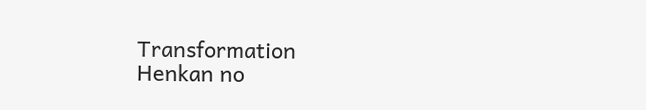Transformation
Henkan no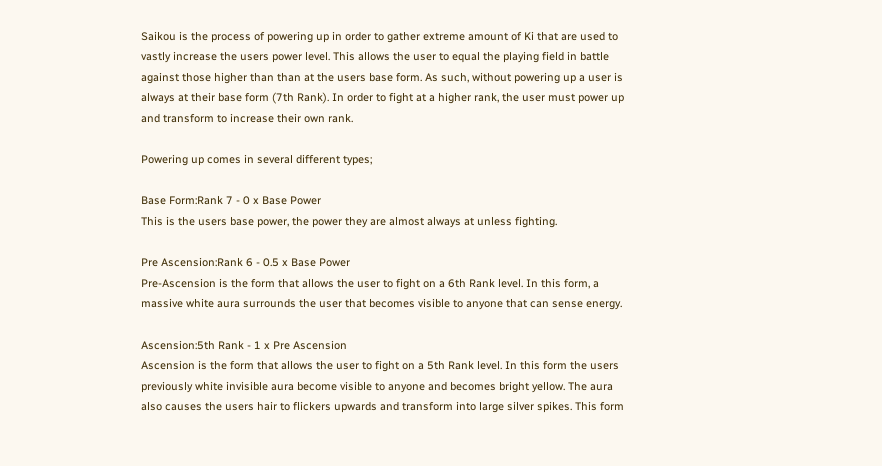Saikou is the process of powering up in order to gather extreme amount of Ki that are used to vastly increase the users power level. This allows the user to equal the playing field in battle against those higher than than at the users base form. As such, without powering up a user is always at their base form (7th Rank). In order to fight at a higher rank, the user must power up and transform to increase their own rank.

Powering up comes in several different types;

Base Form:Rank 7 - 0 x Base Power
This is the users base power, the power they are almost always at unless fighting.

Pre Ascension:Rank 6 - 0.5 x Base Power
Pre-Ascension is the form that allows the user to fight on a 6th Rank level. In this form, a massive white aura surrounds the user that becomes visible to anyone that can sense energy.

Ascension:5th Rank - 1 x Pre Ascension
Ascension is the form that allows the user to fight on a 5th Rank level. In this form the users previously white invisible aura become visible to anyone and becomes bright yellow. The aura also causes the users hair to flickers upwards and transform into large silver spikes. This form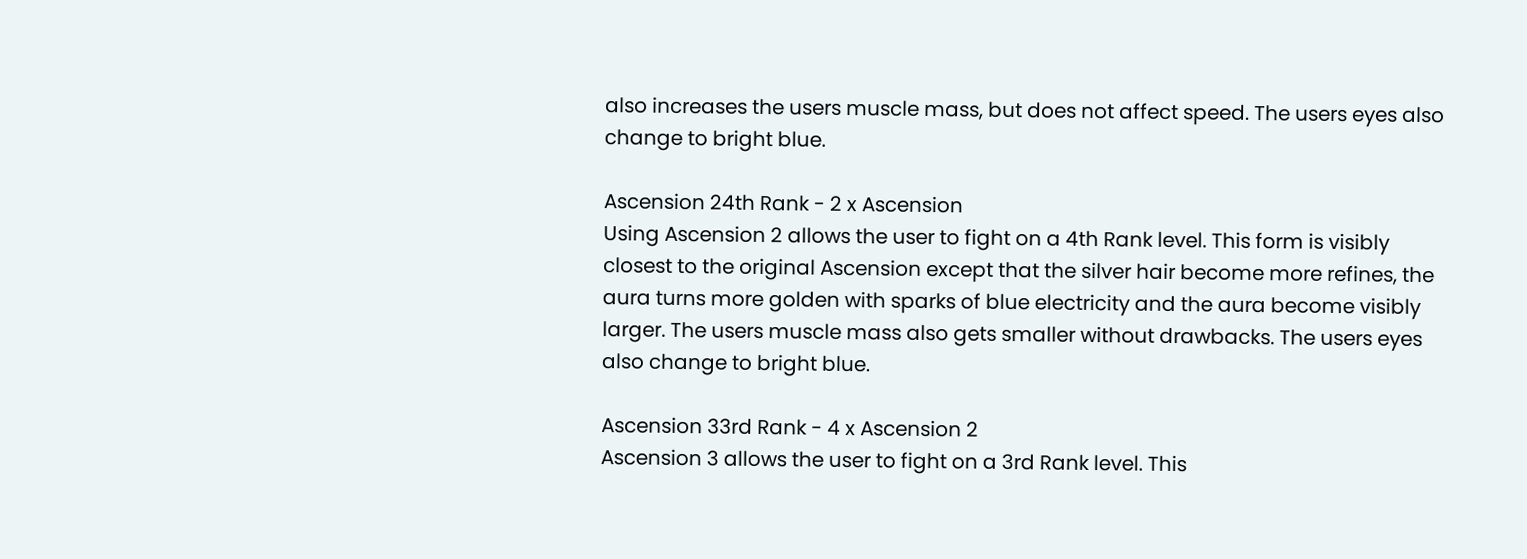also increases the users muscle mass, but does not affect speed. The users eyes also change to bright blue.

Ascension 24th Rank - 2 x Ascension
Using Ascension 2 allows the user to fight on a 4th Rank level. This form is visibly closest to the original Ascension except that the silver hair become more refines, the aura turns more golden with sparks of blue electricity and the aura become visibly larger. The users muscle mass also gets smaller without drawbacks. The users eyes also change to bright blue.

Ascension 33rd Rank - 4 x Ascension 2
Ascension 3 allows the user to fight on a 3rd Rank level. This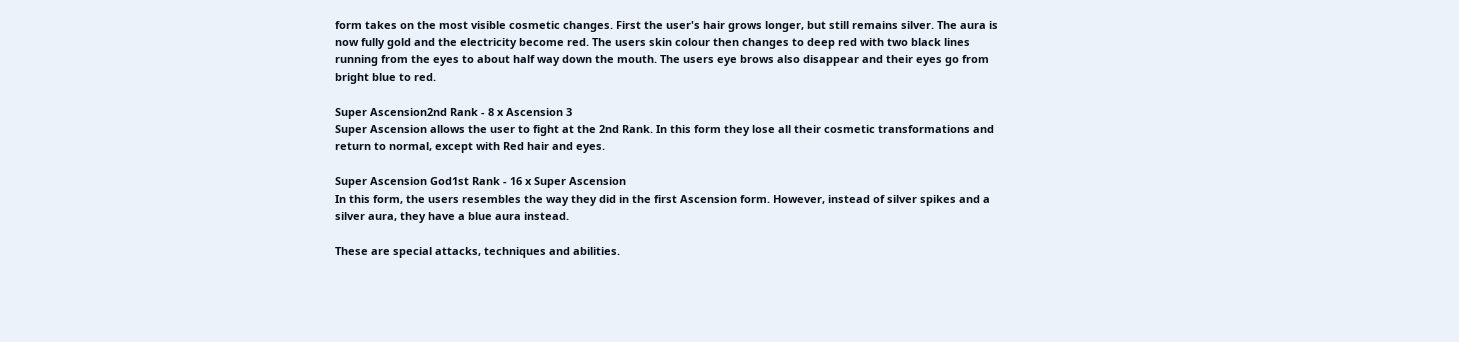form takes on the most visible cosmetic changes. First the user's hair grows longer, but still remains silver. The aura is now fully gold and the electricity become red. The users skin colour then changes to deep red with two black lines running from the eyes to about half way down the mouth. The users eye brows also disappear and their eyes go from bright blue to red.

Super Ascension2nd Rank - 8 x Ascension 3
Super Ascension allows the user to fight at the 2nd Rank. In this form they lose all their cosmetic transformations and return to normal, except with Red hair and eyes.

Super Ascension God1st Rank - 16 x Super Ascension
In this form, the users resembles the way they did in the first Ascension form. However, instead of silver spikes and a silver aura, they have a blue aura instead.

These are special attacks, techniques and abilities.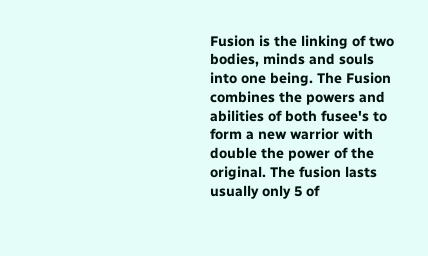Fusion is the linking of two bodies, minds and souls into one being. The Fusion combines the powers and abilities of both fusee's to form a new warrior with double the power of the original. The fusion lasts usually only 5 of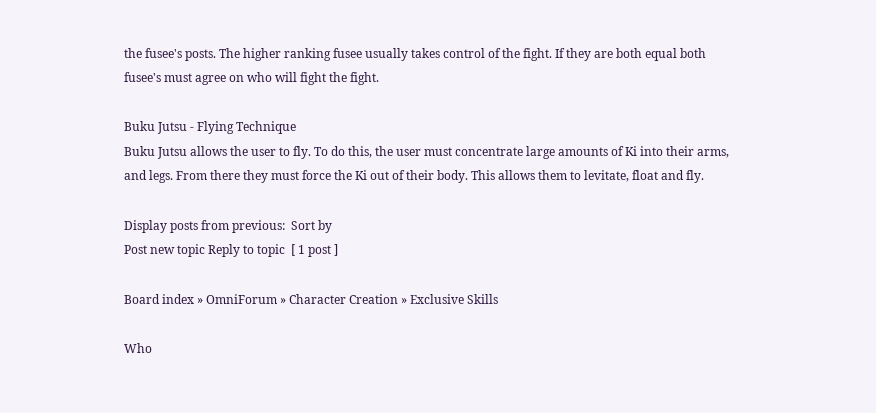the fusee's posts. The higher ranking fusee usually takes control of the fight. If they are both equal both fusee's must agree on who will fight the fight.

Buku Jutsu - Flying Technique
Buku Jutsu allows the user to fly. To do this, the user must concentrate large amounts of Ki into their arms, and legs. From there they must force the Ki out of their body. This allows them to levitate, float and fly.

Display posts from previous:  Sort by
Post new topic Reply to topic  [ 1 post ]

Board index » OmniForum » Character Creation » Exclusive Skills

Who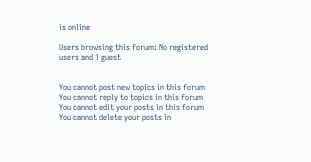is online

Users browsing this forum: No registered users and 1 guest


You cannot post new topics in this forum
You cannot reply to topics in this forum
You cannot edit your posts in this forum
You cannot delete your posts in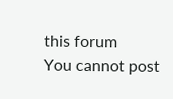this forum
You cannot post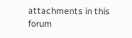attachments in this forum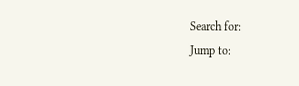Search for:
Jump to: